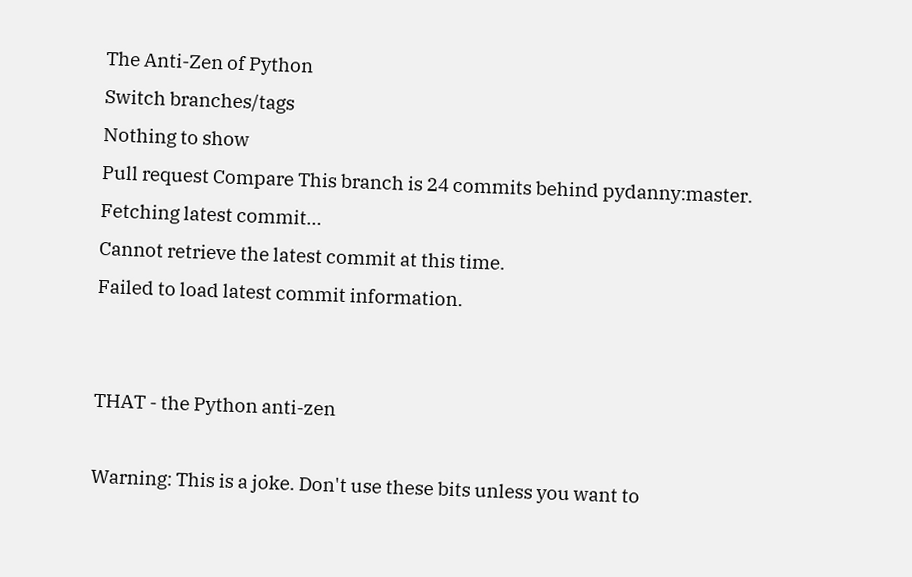The Anti-Zen of Python
Switch branches/tags
Nothing to show
Pull request Compare This branch is 24 commits behind pydanny:master.
Fetching latest commit…
Cannot retrieve the latest commit at this time.
Failed to load latest commit information.


THAT - the Python anti-zen

Warning: This is a joke. Don't use these bits unless you want to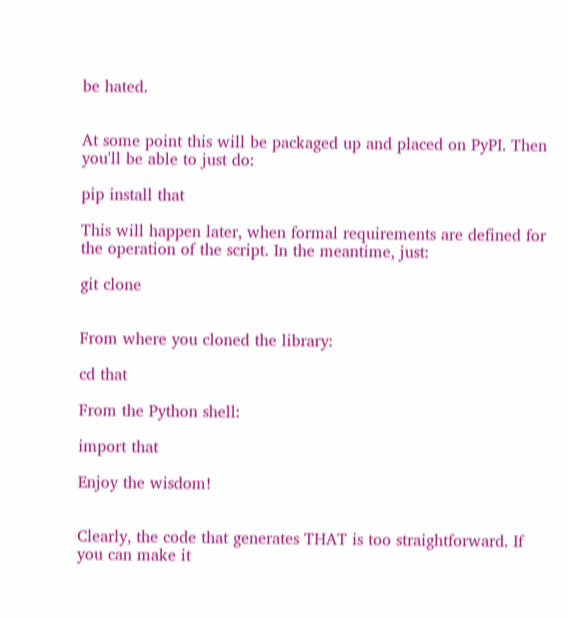be hated.


At some point this will be packaged up and placed on PyPI. Then you'll be able to just do:

pip install that

This will happen later, when formal requirements are defined for the operation of the script. In the meantime, just:

git clone


From where you cloned the library:

cd that

From the Python shell:

import that

Enjoy the wisdom!


Clearly, the code that generates THAT is too straightforward. If you can make it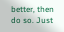better, then do so. Just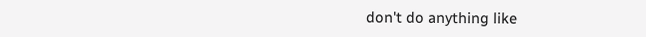don't do anything like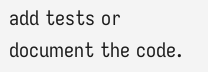add tests or document the code.